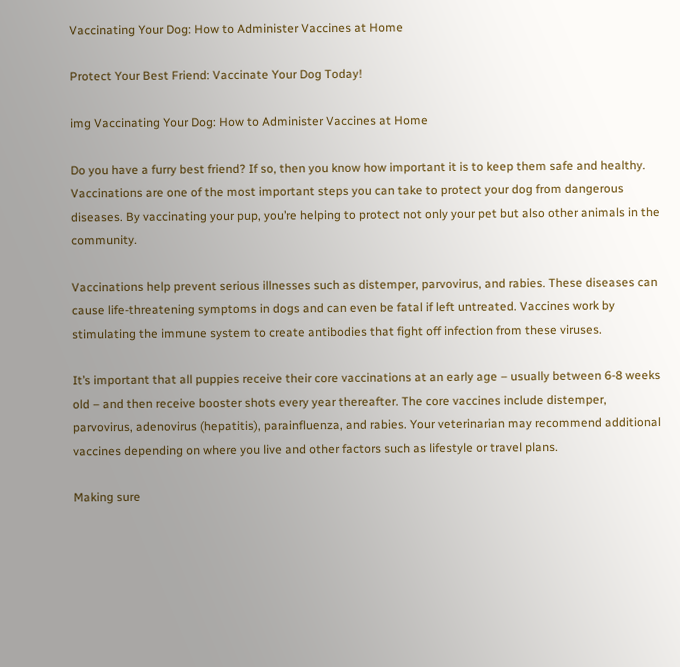Vaccinating Your Dog: How to Administer Vaccines at Home

Protect Your Best Friend: Vaccinate Your Dog Today!

img Vaccinating Your Dog: How to Administer Vaccines at Home

Do you have a furry best friend? If so, then you know how important it is to keep them safe and healthy. Vaccinations are one of the most important steps you can take to protect your dog from dangerous diseases. By vaccinating your pup, you’re helping to protect not only your pet but also other animals in the community.

Vaccinations help prevent serious illnesses such as distemper, parvovirus, and rabies. These diseases can cause life-threatening symptoms in dogs and can even be fatal if left untreated. Vaccines work by stimulating the immune system to create antibodies that fight off infection from these viruses.

It’s important that all puppies receive their core vaccinations at an early age – usually between 6-8 weeks old – and then receive booster shots every year thereafter. The core vaccines include distemper, parvovirus, adenovirus (hepatitis), parainfluenza, and rabies. Your veterinarian may recommend additional vaccines depending on where you live and other factors such as lifestyle or travel plans.

Making sure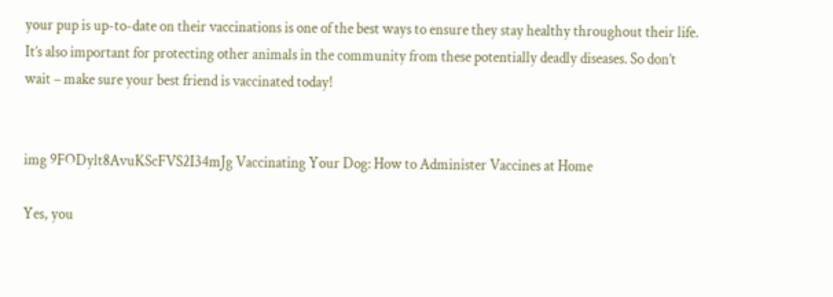your pup is up-to-date on their vaccinations is one of the best ways to ensure they stay healthy throughout their life. It’s also important for protecting other animals in the community from these potentially deadly diseases. So don’t wait – make sure your best friend is vaccinated today!


img 9FODylt8AvuKScFVS2I34mJg Vaccinating Your Dog: How to Administer Vaccines at Home

Yes, you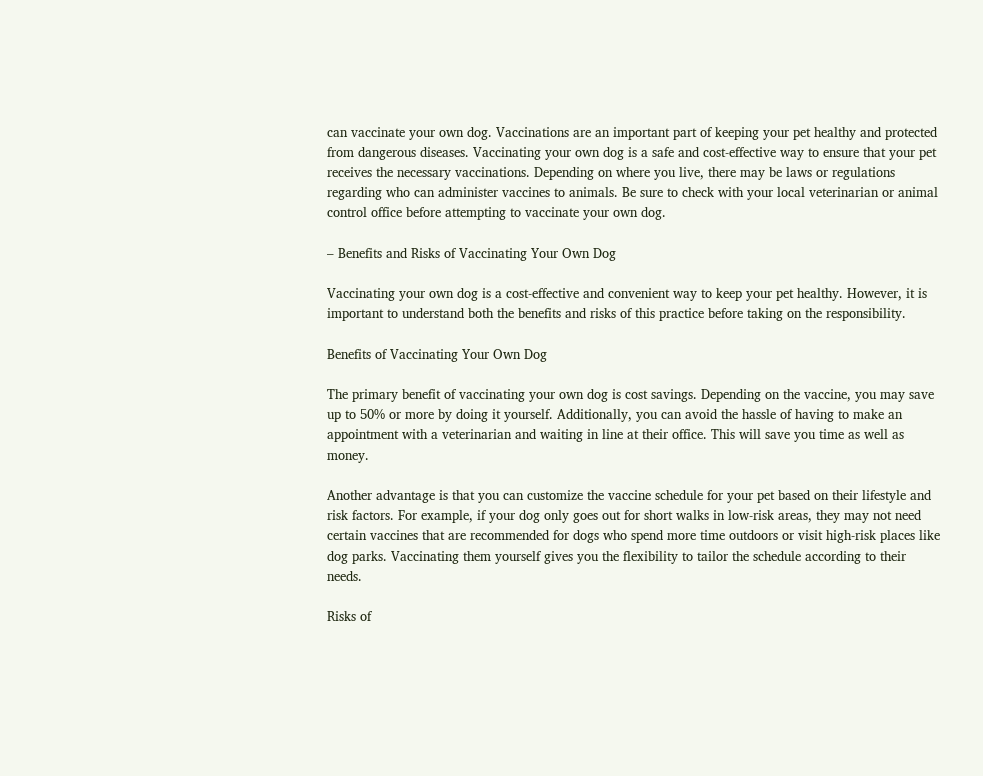can vaccinate your own dog. Vaccinations are an important part of keeping your pet healthy and protected from dangerous diseases. Vaccinating your own dog is a safe and cost-effective way to ensure that your pet receives the necessary vaccinations. Depending on where you live, there may be laws or regulations regarding who can administer vaccines to animals. Be sure to check with your local veterinarian or animal control office before attempting to vaccinate your own dog.

– Benefits and Risks of Vaccinating Your Own Dog

Vaccinating your own dog is a cost-effective and convenient way to keep your pet healthy. However, it is important to understand both the benefits and risks of this practice before taking on the responsibility.

Benefits of Vaccinating Your Own Dog

The primary benefit of vaccinating your own dog is cost savings. Depending on the vaccine, you may save up to 50% or more by doing it yourself. Additionally, you can avoid the hassle of having to make an appointment with a veterinarian and waiting in line at their office. This will save you time as well as money.

Another advantage is that you can customize the vaccine schedule for your pet based on their lifestyle and risk factors. For example, if your dog only goes out for short walks in low-risk areas, they may not need certain vaccines that are recommended for dogs who spend more time outdoors or visit high-risk places like dog parks. Vaccinating them yourself gives you the flexibility to tailor the schedule according to their needs.

Risks of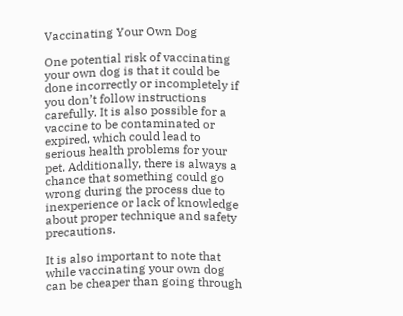Vaccinating Your Own Dog

One potential risk of vaccinating your own dog is that it could be done incorrectly or incompletely if you don’t follow instructions carefully. It is also possible for a vaccine to be contaminated or expired, which could lead to serious health problems for your pet. Additionally, there is always a chance that something could go wrong during the process due to inexperience or lack of knowledge about proper technique and safety precautions.

It is also important to note that while vaccinating your own dog can be cheaper than going through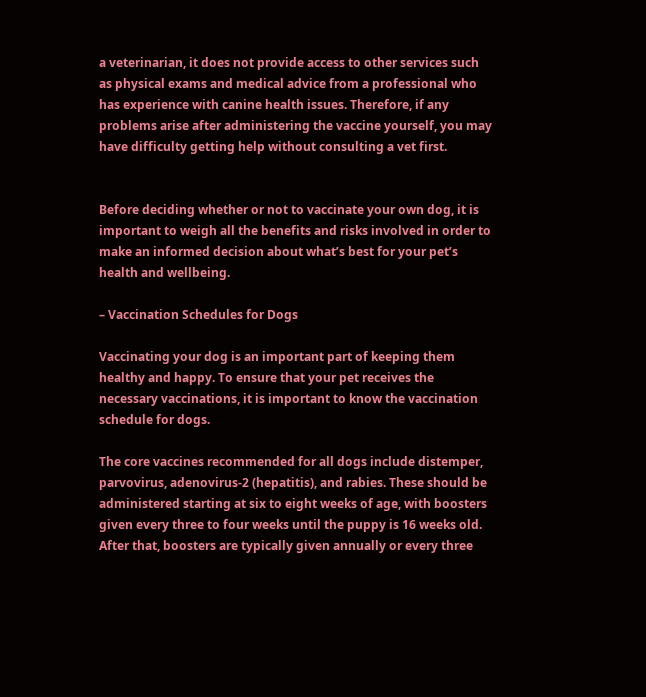a veterinarian, it does not provide access to other services such as physical exams and medical advice from a professional who has experience with canine health issues. Therefore, if any problems arise after administering the vaccine yourself, you may have difficulty getting help without consulting a vet first.


Before deciding whether or not to vaccinate your own dog, it is important to weigh all the benefits and risks involved in order to make an informed decision about what’s best for your pet’s health and wellbeing.

– Vaccination Schedules for Dogs

Vaccinating your dog is an important part of keeping them healthy and happy. To ensure that your pet receives the necessary vaccinations, it is important to know the vaccination schedule for dogs.

The core vaccines recommended for all dogs include distemper, parvovirus, adenovirus-2 (hepatitis), and rabies. These should be administered starting at six to eight weeks of age, with boosters given every three to four weeks until the puppy is 16 weeks old. After that, boosters are typically given annually or every three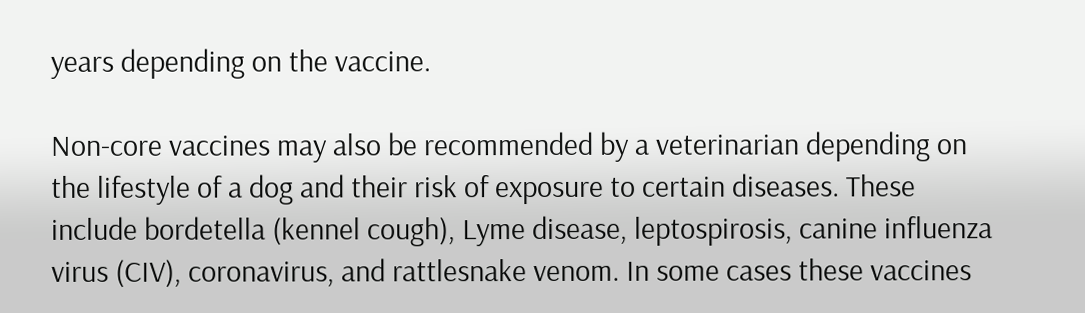years depending on the vaccine.

Non-core vaccines may also be recommended by a veterinarian depending on the lifestyle of a dog and their risk of exposure to certain diseases. These include bordetella (kennel cough), Lyme disease, leptospirosis, canine influenza virus (CIV), coronavirus, and rattlesnake venom. In some cases these vaccines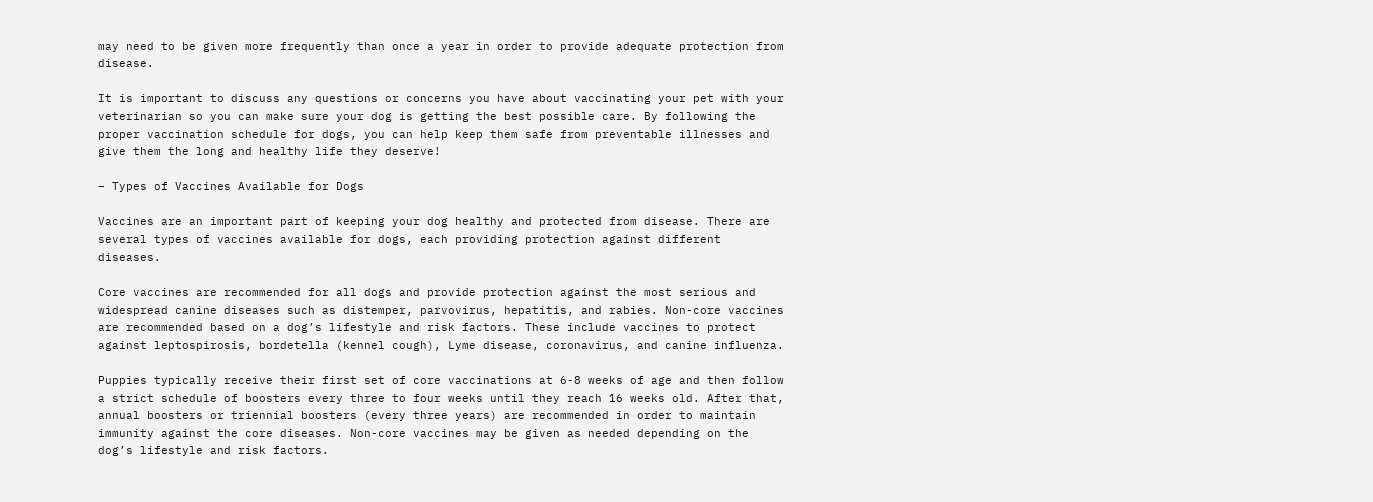may need to be given more frequently than once a year in order to provide adequate protection from disease.

It is important to discuss any questions or concerns you have about vaccinating your pet with your veterinarian so you can make sure your dog is getting the best possible care. By following the proper vaccination schedule for dogs, you can help keep them safe from preventable illnesses and give them the long and healthy life they deserve!

– Types of Vaccines Available for Dogs

Vaccines are an important part of keeping your dog healthy and protected from disease. There are several types of vaccines available for dogs, each providing protection against different diseases.

Core vaccines are recommended for all dogs and provide protection against the most serious and widespread canine diseases such as distemper, parvovirus, hepatitis, and rabies. Non-core vaccines are recommended based on a dog’s lifestyle and risk factors. These include vaccines to protect against leptospirosis, bordetella (kennel cough), Lyme disease, coronavirus, and canine influenza.

Puppies typically receive their first set of core vaccinations at 6-8 weeks of age and then follow a strict schedule of boosters every three to four weeks until they reach 16 weeks old. After that, annual boosters or triennial boosters (every three years) are recommended in order to maintain immunity against the core diseases. Non-core vaccines may be given as needed depending on the dog’s lifestyle and risk factors.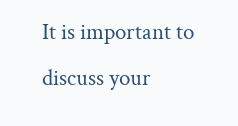It is important to discuss your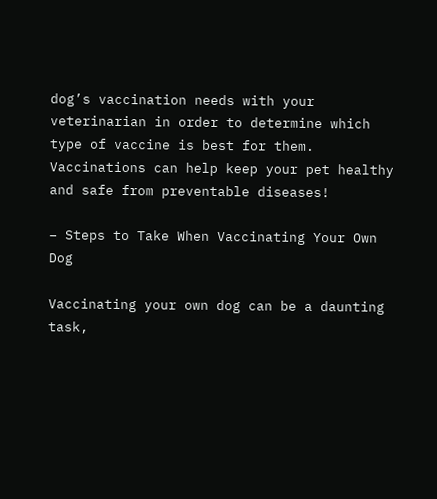dog’s vaccination needs with your veterinarian in order to determine which type of vaccine is best for them. Vaccinations can help keep your pet healthy and safe from preventable diseases!

– Steps to Take When Vaccinating Your Own Dog

Vaccinating your own dog can be a daunting task,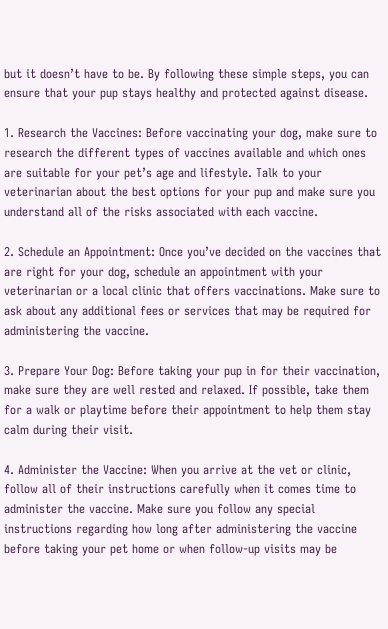but it doesn’t have to be. By following these simple steps, you can ensure that your pup stays healthy and protected against disease.

1. Research the Vaccines: Before vaccinating your dog, make sure to research the different types of vaccines available and which ones are suitable for your pet’s age and lifestyle. Talk to your veterinarian about the best options for your pup and make sure you understand all of the risks associated with each vaccine.

2. Schedule an Appointment: Once you’ve decided on the vaccines that are right for your dog, schedule an appointment with your veterinarian or a local clinic that offers vaccinations. Make sure to ask about any additional fees or services that may be required for administering the vaccine.

3. Prepare Your Dog: Before taking your pup in for their vaccination, make sure they are well rested and relaxed. If possible, take them for a walk or playtime before their appointment to help them stay calm during their visit.

4. Administer the Vaccine: When you arrive at the vet or clinic, follow all of their instructions carefully when it comes time to administer the vaccine. Make sure you follow any special instructions regarding how long after administering the vaccine before taking your pet home or when follow-up visits may be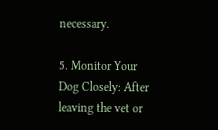necessary.

5. Monitor Your Dog Closely: After leaving the vet or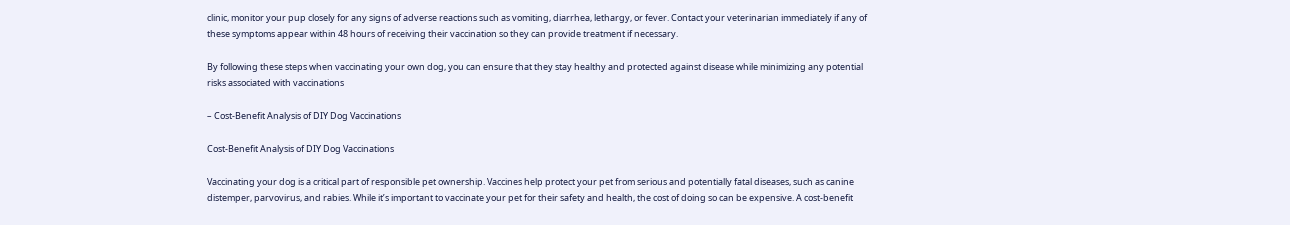clinic, monitor your pup closely for any signs of adverse reactions such as vomiting, diarrhea, lethargy, or fever. Contact your veterinarian immediately if any of these symptoms appear within 48 hours of receiving their vaccination so they can provide treatment if necessary.

By following these steps when vaccinating your own dog, you can ensure that they stay healthy and protected against disease while minimizing any potential risks associated with vaccinations

– Cost-Benefit Analysis of DIY Dog Vaccinations

Cost-Benefit Analysis of DIY Dog Vaccinations

Vaccinating your dog is a critical part of responsible pet ownership. Vaccines help protect your pet from serious and potentially fatal diseases, such as canine distemper, parvovirus, and rabies. While it’s important to vaccinate your pet for their safety and health, the cost of doing so can be expensive. A cost-benefit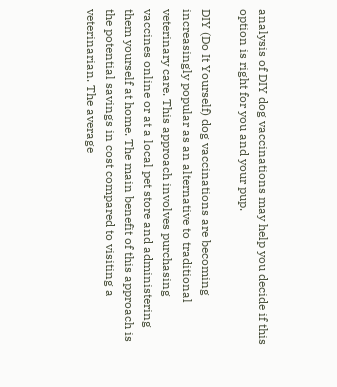analysis of DIY dog vaccinations may help you decide if this option is right for you and your pup.

DIY (Do It Yourself) dog vaccinations are becoming increasingly popular as an alternative to traditional veterinary care. This approach involves purchasing vaccines online or at a local pet store and administering them yourself at home. The main benefit of this approach is the potential savings in cost compared to visiting a veterinarian. The average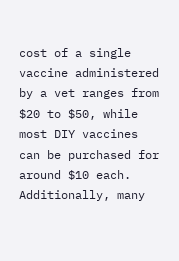cost of a single vaccine administered by a vet ranges from $20 to $50, while most DIY vaccines can be purchased for around $10 each. Additionally, many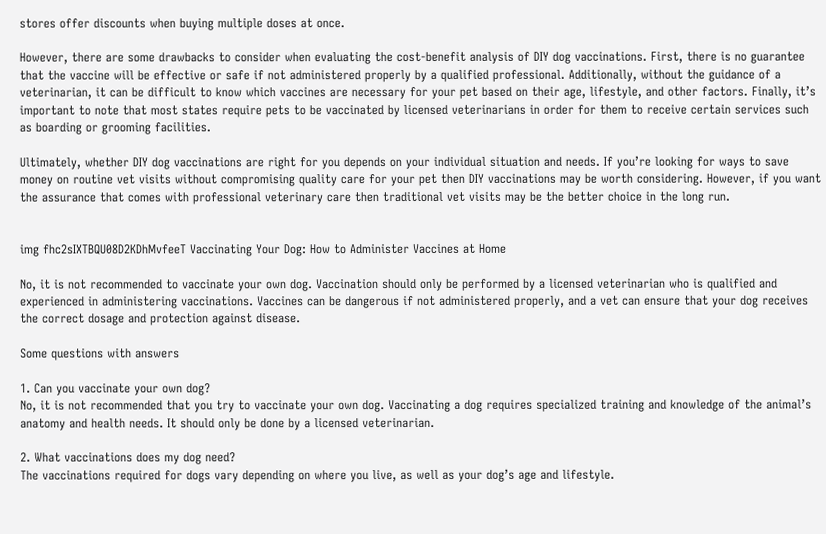stores offer discounts when buying multiple doses at once.

However, there are some drawbacks to consider when evaluating the cost-benefit analysis of DIY dog vaccinations. First, there is no guarantee that the vaccine will be effective or safe if not administered properly by a qualified professional. Additionally, without the guidance of a veterinarian, it can be difficult to know which vaccines are necessary for your pet based on their age, lifestyle, and other factors. Finally, it’s important to note that most states require pets to be vaccinated by licensed veterinarians in order for them to receive certain services such as boarding or grooming facilities.

Ultimately, whether DIY dog vaccinations are right for you depends on your individual situation and needs. If you’re looking for ways to save money on routine vet visits without compromising quality care for your pet then DIY vaccinations may be worth considering. However, if you want the assurance that comes with professional veterinary care then traditional vet visits may be the better choice in the long run.


img fhc2sIXTBQU08D2KDhMvfeeT Vaccinating Your Dog: How to Administer Vaccines at Home

No, it is not recommended to vaccinate your own dog. Vaccination should only be performed by a licensed veterinarian who is qualified and experienced in administering vaccinations. Vaccines can be dangerous if not administered properly, and a vet can ensure that your dog receives the correct dosage and protection against disease.

Some questions with answers

1. Can you vaccinate your own dog?
No, it is not recommended that you try to vaccinate your own dog. Vaccinating a dog requires specialized training and knowledge of the animal’s anatomy and health needs. It should only be done by a licensed veterinarian.

2. What vaccinations does my dog need?
The vaccinations required for dogs vary depending on where you live, as well as your dog’s age and lifestyle.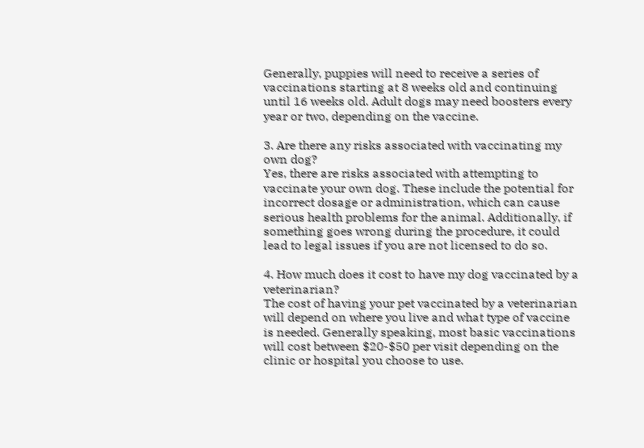Generally, puppies will need to receive a series of vaccinations starting at 8 weeks old and continuing until 16 weeks old. Adult dogs may need boosters every year or two, depending on the vaccine.

3. Are there any risks associated with vaccinating my own dog?
Yes, there are risks associated with attempting to vaccinate your own dog. These include the potential for incorrect dosage or administration, which can cause serious health problems for the animal. Additionally, if something goes wrong during the procedure, it could lead to legal issues if you are not licensed to do so.

4. How much does it cost to have my dog vaccinated by a veterinarian?
The cost of having your pet vaccinated by a veterinarian will depend on where you live and what type of vaccine is needed. Generally speaking, most basic vaccinations will cost between $20-$50 per visit depending on the clinic or hospital you choose to use.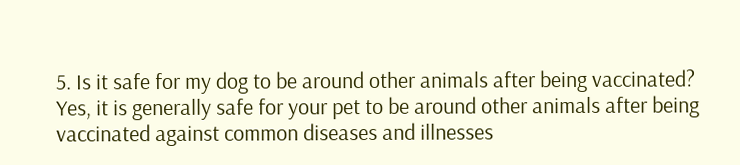5. Is it safe for my dog to be around other animals after being vaccinated?
Yes, it is generally safe for your pet to be around other animals after being vaccinated against common diseases and illnesses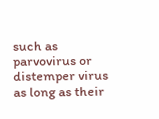such as parvovirus or distemper virus as long as their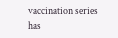vaccination series has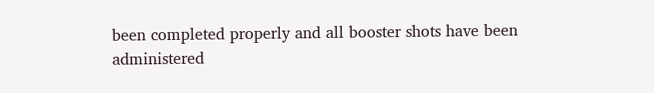been completed properly and all booster shots have been administered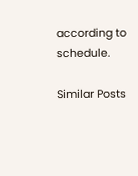according to schedule.

Similar Posts